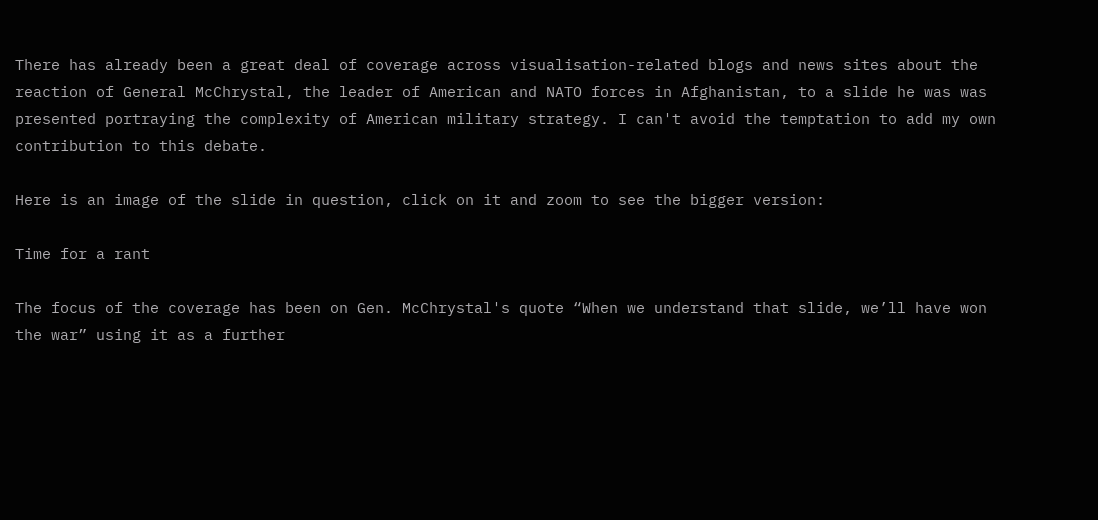There has already been a great deal of coverage across visualisation-related blogs and news sites about the reaction of General McChrystal, the leader of American and NATO forces in Afghanistan, to a slide he was was presented portraying the complexity of American military strategy. I can't avoid the temptation to add my own contribution to this debate.

Here is an image of the slide in question, click on it and zoom to see the bigger version:

Time for a rant

The focus of the coverage has been on Gen. McChrystal's quote “When we understand that slide, we’ll have won the war” using it as a further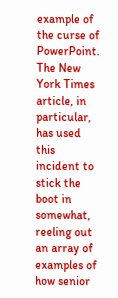example of the curse of PowerPoint. The New York Times article, in particular, has used this incident to stick the boot in somewhat, reeling out an array of examples of how senior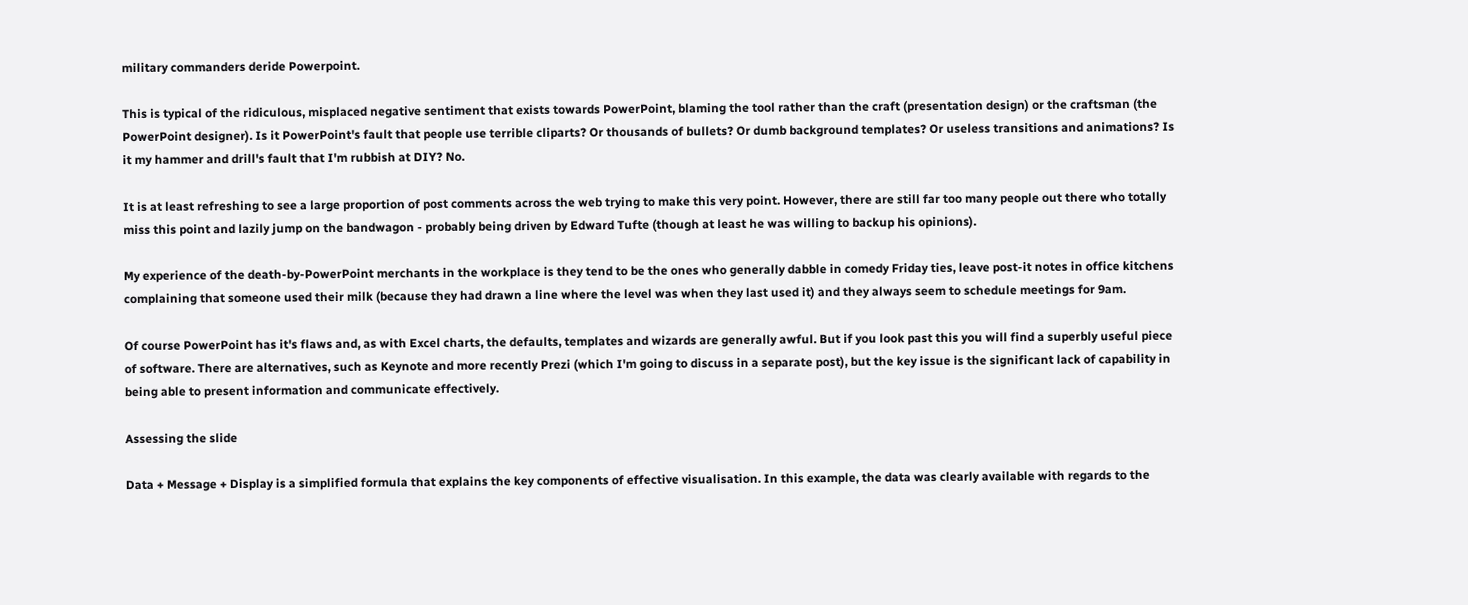military commanders deride Powerpoint.

This is typical of the ridiculous, misplaced negative sentiment that exists towards PowerPoint, blaming the tool rather than the craft (presentation design) or the craftsman (the PowerPoint designer). Is it PowerPoint's fault that people use terrible cliparts? Or thousands of bullets? Or dumb background templates? Or useless transitions and animations? Is it my hammer and drill's fault that I'm rubbish at DIY? No.

It is at least refreshing to see a large proportion of post comments across the web trying to make this very point. However, there are still far too many people out there who totally miss this point and lazily jump on the bandwagon - probably being driven by Edward Tufte (though at least he was willing to backup his opinions).

My experience of the death-by-PowerPoint merchants in the workplace is they tend to be the ones who generally dabble in comedy Friday ties, leave post-it notes in office kitchens complaining that someone used their milk (because they had drawn a line where the level was when they last used it) and they always seem to schedule meetings for 9am.

Of course PowerPoint has it's flaws and, as with Excel charts, the defaults, templates and wizards are generally awful. But if you look past this you will find a superbly useful piece of software. There are alternatives, such as Keynote and more recently Prezi (which I'm going to discuss in a separate post), but the key issue is the significant lack of capability in being able to present information and communicate effectively.

Assessing the slide

Data + Message + Display is a simplified formula that explains the key components of effective visualisation. In this example, the data was clearly available with regards to the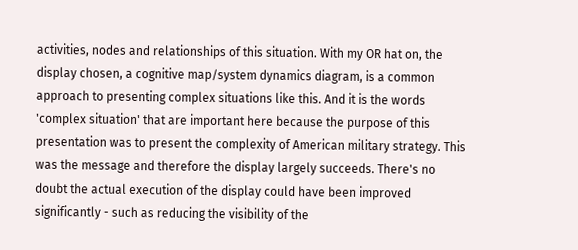activities, nodes and relationships of this situation. With my OR hat on, the display chosen, a cognitive map/system dynamics diagram, is a common approach to presenting complex situations like this. And it is the words 'complex situation' that are important here because the purpose of this presentation was to present the complexity of American military strategy. This was the message and therefore the display largely succeeds. There's no doubt the actual execution of the display could have been improved significantly - such as reducing the visibility of the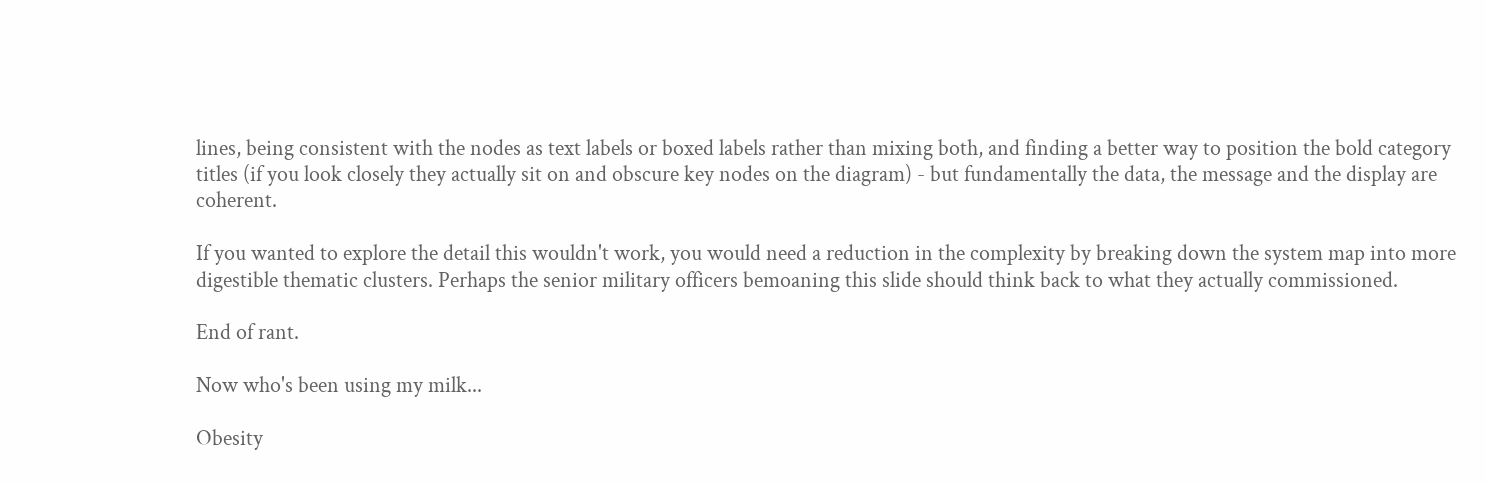lines, being consistent with the nodes as text labels or boxed labels rather than mixing both, and finding a better way to position the bold category titles (if you look closely they actually sit on and obscure key nodes on the diagram) - but fundamentally the data, the message and the display are coherent.

If you wanted to explore the detail this wouldn't work, you would need a reduction in the complexity by breaking down the system map into more digestible thematic clusters. Perhaps the senior military officers bemoaning this slide should think back to what they actually commissioned.

End of rant.

Now who's been using my milk...

Obesity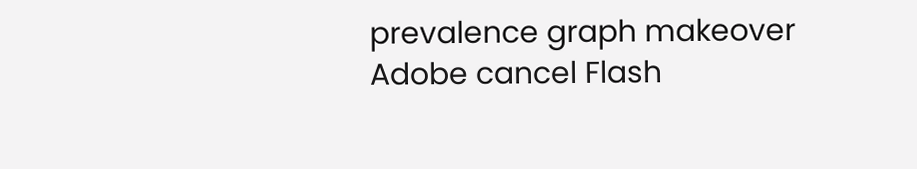prevalence graph makeover
Adobe cancel Flash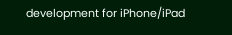development for iPhone/iPad